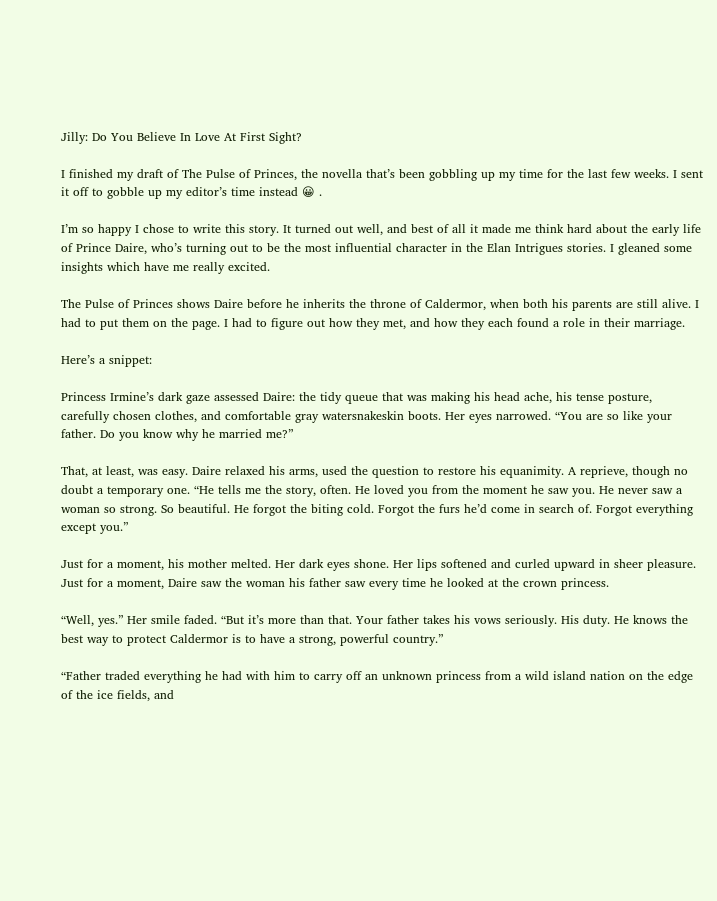Jilly: Do You Believe In Love At First Sight?

I finished my draft of The Pulse of Princes, the novella that’s been gobbling up my time for the last few weeks. I sent it off to gobble up my editor’s time instead 😀 .

I’m so happy I chose to write this story. It turned out well, and best of all it made me think hard about the early life of Prince Daire, who’s turning out to be the most influential character in the Elan Intrigues stories. I gleaned some insights which have me really excited.

The Pulse of Princes shows Daire before he inherits the throne of Caldermor, when both his parents are still alive. I had to put them on the page. I had to figure out how they met, and how they each found a role in their marriage.

Here’s a snippet:

Princess Irmine’s dark gaze assessed Daire: the tidy queue that was making his head ache, his tense posture, carefully chosen clothes, and comfortable gray watersnakeskin boots. Her eyes narrowed. “You are so like your father. Do you know why he married me?”

That, at least, was easy. Daire relaxed his arms, used the question to restore his equanimity. A reprieve, though no doubt a temporary one. “He tells me the story, often. He loved you from the moment he saw you. He never saw a woman so strong. So beautiful. He forgot the biting cold. Forgot the furs he’d come in search of. Forgot everything except you.”

Just for a moment, his mother melted. Her dark eyes shone. Her lips softened and curled upward in sheer pleasure. Just for a moment, Daire saw the woman his father saw every time he looked at the crown princess.

“Well, yes.” Her smile faded. “But it’s more than that. Your father takes his vows seriously. His duty. He knows the best way to protect Caldermor is to have a strong, powerful country.”

“Father traded everything he had with him to carry off an unknown princess from a wild island nation on the edge of the ice fields, and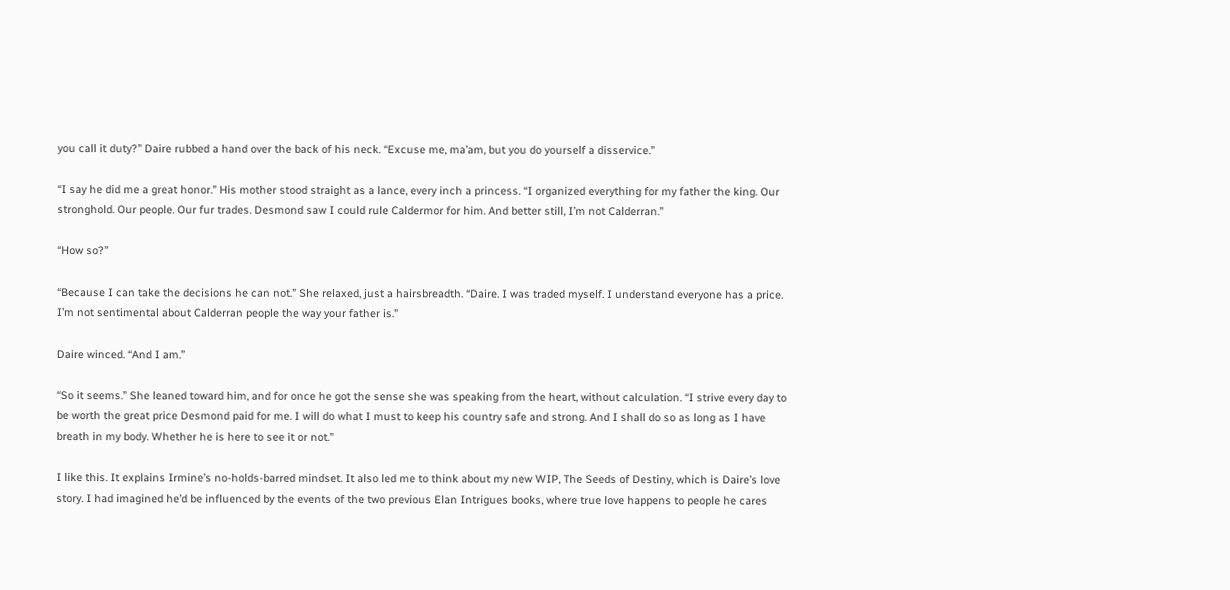you call it duty?” Daire rubbed a hand over the back of his neck. “Excuse me, ma’am, but you do yourself a disservice.”

“I say he did me a great honor.” His mother stood straight as a lance, every inch a princess. “I organized everything for my father the king. Our stronghold. Our people. Our fur trades. Desmond saw I could rule Caldermor for him. And better still, I’m not Calderran.”

“How so?”

“Because I can take the decisions he can not.” She relaxed, just a hairsbreadth. “Daire. I was traded myself. I understand everyone has a price. I’m not sentimental about Calderran people the way your father is.”

Daire winced. “And I am.”

“So it seems.” She leaned toward him, and for once he got the sense she was speaking from the heart, without calculation. “I strive every day to be worth the great price Desmond paid for me. I will do what I must to keep his country safe and strong. And I shall do so as long as I have breath in my body. Whether he is here to see it or not.”

I like this. It explains Irmine’s no-holds-barred mindset. It also led me to think about my new WIP, The Seeds of Destiny, which is Daire’s love story. I had imagined he’d be influenced by the events of the two previous Elan Intrigues books, where true love happens to people he cares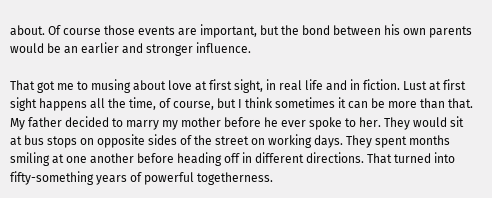about. Of course those events are important, but the bond between his own parents would be an earlier and stronger influence.

That got me to musing about love at first sight, in real life and in fiction. Lust at first sight happens all the time, of course, but I think sometimes it can be more than that. My father decided to marry my mother before he ever spoke to her. They would sit at bus stops on opposite sides of the street on working days. They spent months smiling at one another before heading off in different directions. That turned into fifty-something years of powerful togetherness.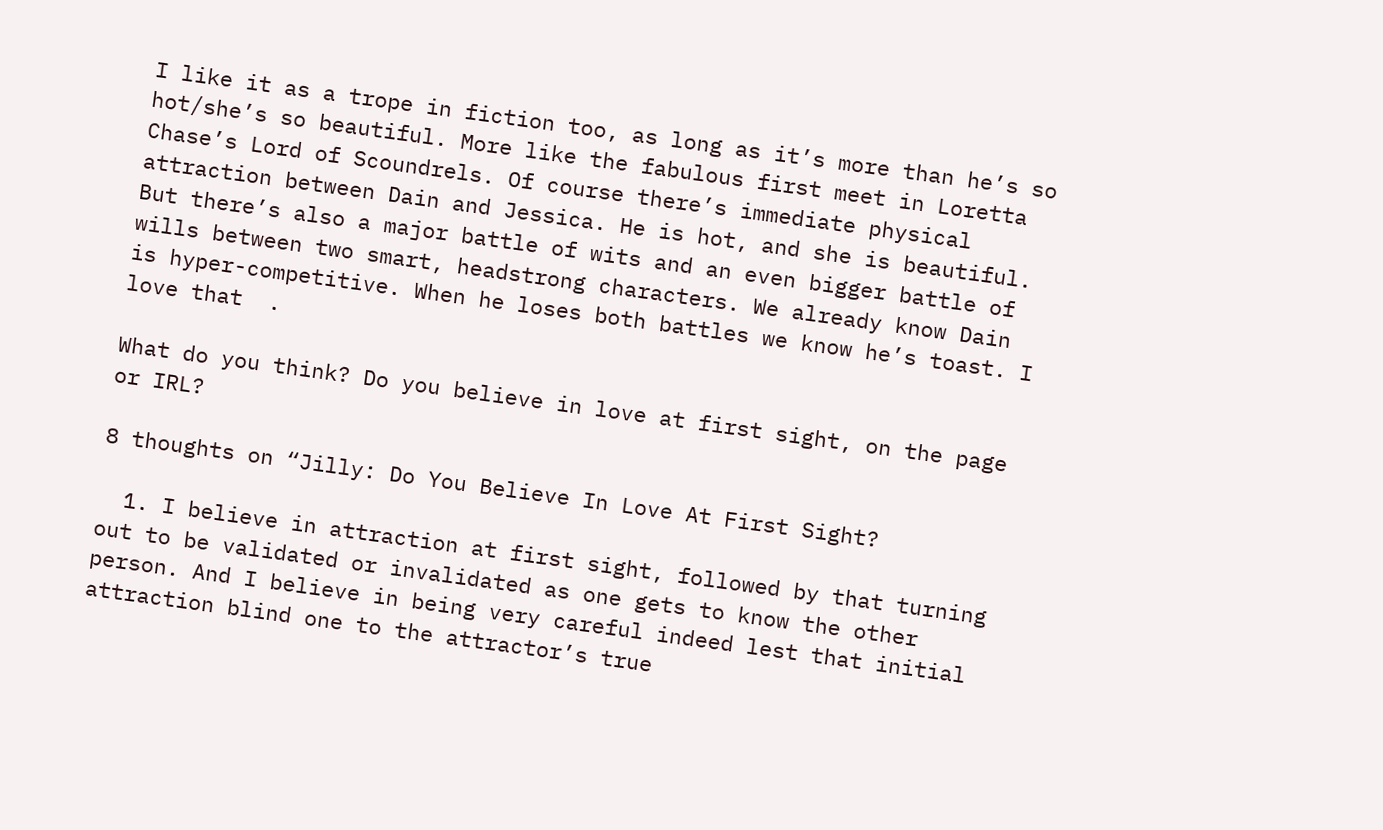I like it as a trope in fiction too, as long as it’s more than he’s so hot/she’s so beautiful. More like the fabulous first meet in Loretta Chase’s Lord of Scoundrels. Of course there’s immediate physical attraction between Dain and Jessica. He is hot, and she is beautiful. But there’s also a major battle of wits and an even bigger battle of wills between two smart, headstrong characters. We already know Dain is hyper-competitive. When he loses both battles we know he’s toast. I love that  .

What do you think? Do you believe in love at first sight, on the page or IRL?

8 thoughts on “Jilly: Do You Believe In Love At First Sight?

  1. I believe in attraction at first sight, followed by that turning out to be validated or invalidated as one gets to know the other person. And I believe in being very careful indeed lest that initial attraction blind one to the attractor’s true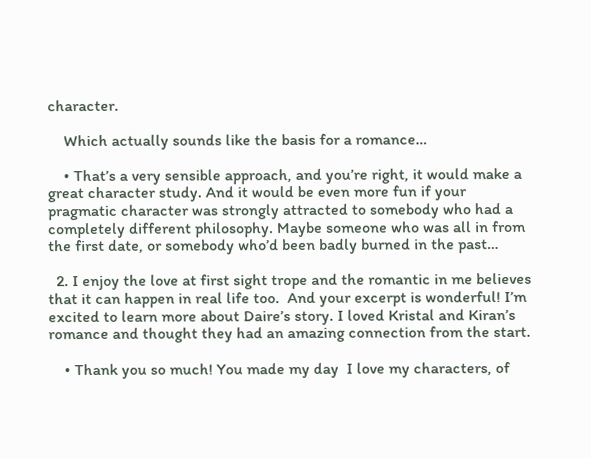character.

    Which actually sounds like the basis for a romance…

    • That’s a very sensible approach, and you’re right, it would make a great character study. And it would be even more fun if your pragmatic character was strongly attracted to somebody who had a completely different philosophy. Maybe someone who was all in from the first date, or somebody who’d been badly burned in the past…

  2. I enjoy the love at first sight trope and the romantic in me believes that it can happen in real life too.  And your excerpt is wonderful! I’m excited to learn more about Daire’s story. I loved Kristal and Kiran’s romance and thought they had an amazing connection from the start.

    • Thank you so much! You made my day  I love my characters, of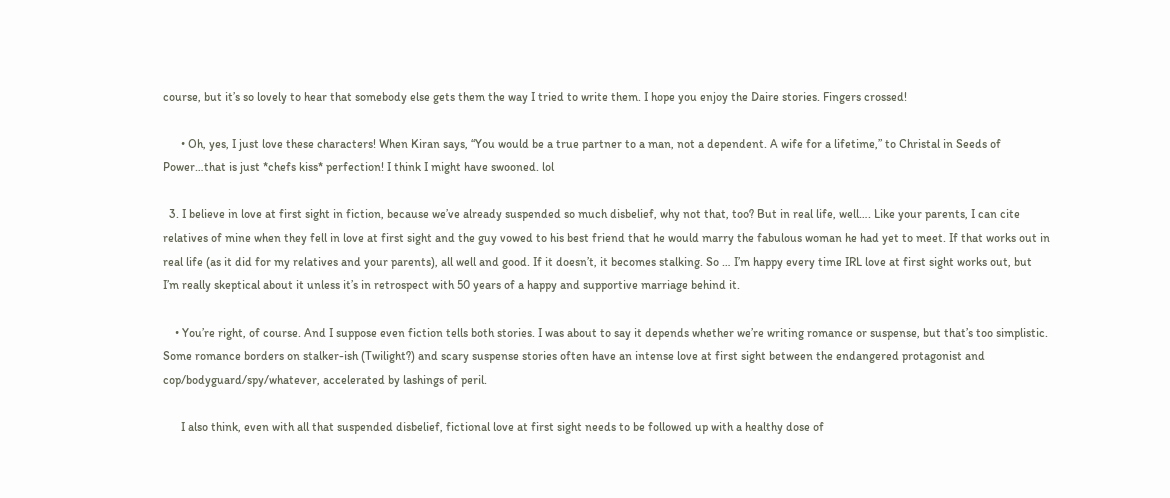course, but it’s so lovely to hear that somebody else gets them the way I tried to write them. I hope you enjoy the Daire stories. Fingers crossed!

      • Oh, yes, I just love these characters! When Kiran says, “You would be a true partner to a man, not a dependent. A wife for a lifetime,” to Christal in Seeds of Power…that is just *chefs kiss* perfection! I think I might have swooned. lol

  3. I believe in love at first sight in fiction, because we’ve already suspended so much disbelief, why not that, too? But in real life, well…. Like your parents, I can cite relatives of mine when they fell in love at first sight and the guy vowed to his best friend that he would marry the fabulous woman he had yet to meet. If that works out in real life (as it did for my relatives and your parents), all well and good. If it doesn’t, it becomes stalking. So … I’m happy every time IRL love at first sight works out, but I’m really skeptical about it unless it’s in retrospect with 50 years of a happy and supportive marriage behind it.

    • You’re right, of course. And I suppose even fiction tells both stories. I was about to say it depends whether we’re writing romance or suspense, but that’s too simplistic. Some romance borders on stalker-ish (Twilight?) and scary suspense stories often have an intense love at first sight between the endangered protagonist and cop/bodyguard/spy/whatever, accelerated by lashings of peril.

      I also think, even with all that suspended disbelief, fictional love at first sight needs to be followed up with a healthy dose of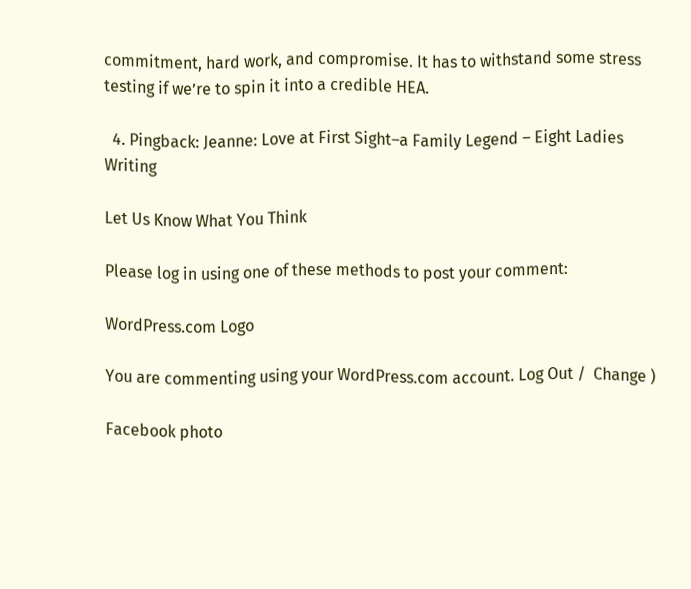commitment, hard work, and compromise. It has to withstand some stress testing if we’re to spin it into a credible HEA.

  4. Pingback: Jeanne: Love at First Sight–a Family Legend – Eight Ladies Writing

Let Us Know What You Think

Please log in using one of these methods to post your comment:

WordPress.com Logo

You are commenting using your WordPress.com account. Log Out /  Change )

Facebook photo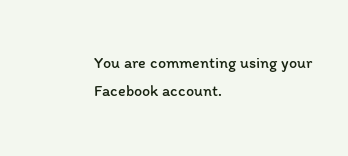You are commenting using your Facebook account.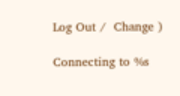Log Out /  Change )

Connecting to %s